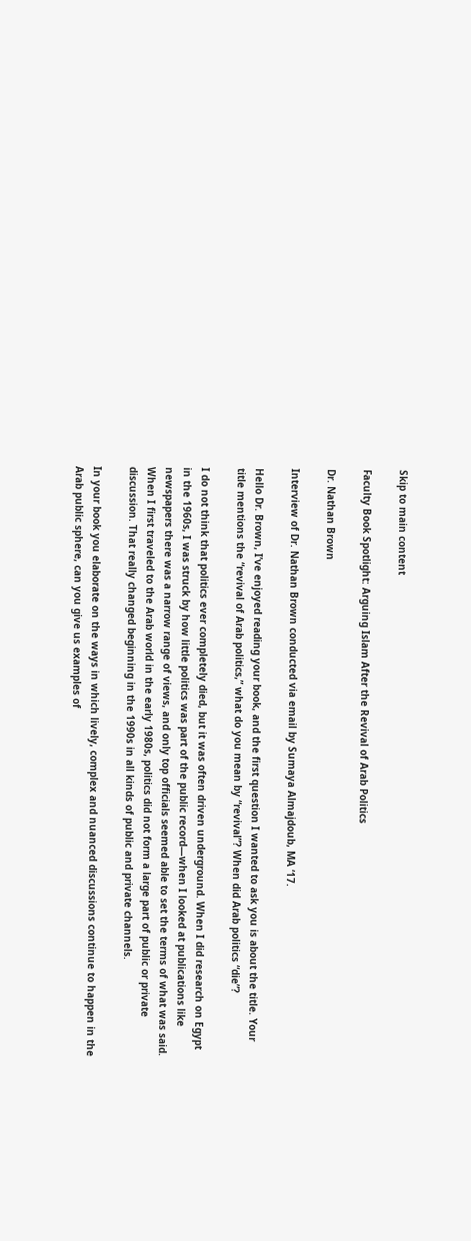Skip to main content

Faculty Book Spotlight: Arguing Islam After the Revival of Arab Politics

Dr. Nathan Brown

Interview of Dr. Nathan Brown conducted via email by Sumaya Almajdoub, MA ‘17.

Hello Dr. Brown, I’ve enjoyed reading your book, and the first question I wanted to ask you is about the title. Your title mentions the “revival of Arab politics,” what do you mean by “revival”? When did Arab politics “die”?

I do not think that politics ever completely died, but it was often driven underground. When I did research on Egypt in the 1960s, I was struck by how little politics was part of the public record—when I looked at publications like newspapers there was a narrow range of views, and only top officials seemed able to set the terms of what was said. When I first traveled to the Arab world in the early 1980s, politics did not form a large part of public or private discussion. That really changed beginning in the 1990s in all kinds of public and private channels.

In your book you elaborate on the ways in which lively, complex and nuanced discussions continue to happen in the Arab public sphere, can you give us examples of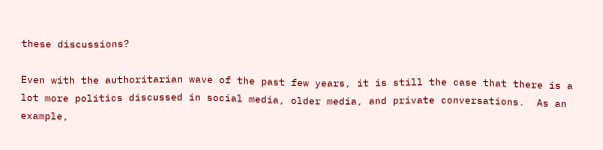these discussions?

Even with the authoritarian wave of the past few years, it is still the case that there is a lot more politics discussed in social media, older media, and private conversations.  As an example,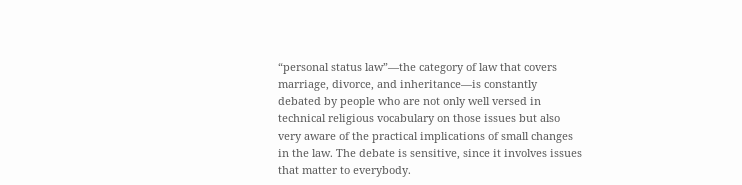“personal status law”—the category of law that covers marriage, divorce, and inheritance—is constantly debated by people who are not only well versed in technical religious vocabulary on those issues but also very aware of the practical implications of small changes in the law. The debate is sensitive, since it involves issues that matter to everybody.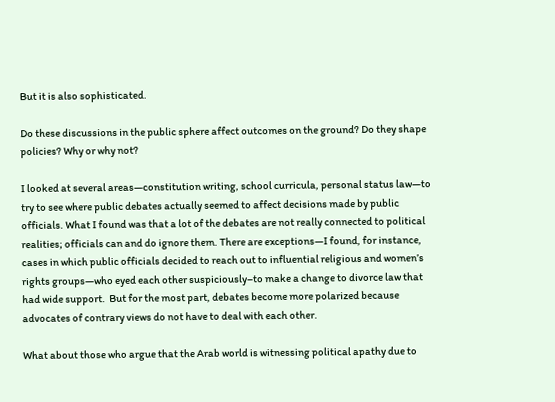But it is also sophisticated.

Do these discussions in the public sphere affect outcomes on the ground? Do they shape policies? Why or why not?

I looked at several areas—constitution writing, school curricula, personal status law—to try to see where public debates actually seemed to affect decisions made by public officials. What I found was that a lot of the debates are not really connected to political realities; officials can and do ignore them. There are exceptions—I found, for instance, cases in which public officials decided to reach out to influential religious and women’s rights groups—who eyed each other suspiciously–to make a change to divorce law that had wide support.  But for the most part, debates become more polarized because advocates of contrary views do not have to deal with each other.

What about those who argue that the Arab world is witnessing political apathy due to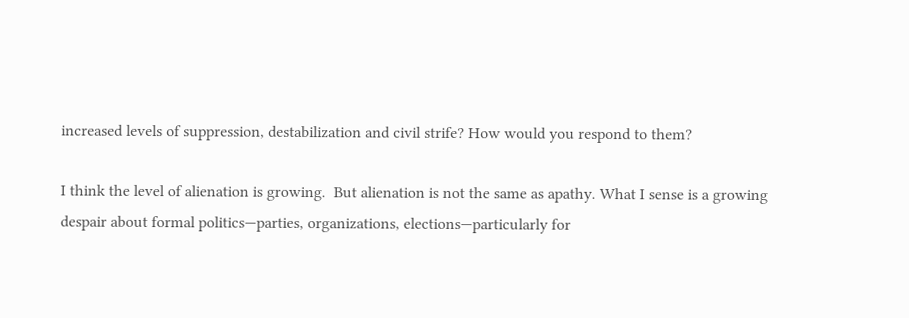increased levels of suppression, destabilization and civil strife? How would you respond to them?

I think the level of alienation is growing.  But alienation is not the same as apathy. What I sense is a growing despair about formal politics—parties, organizations, elections—particularly for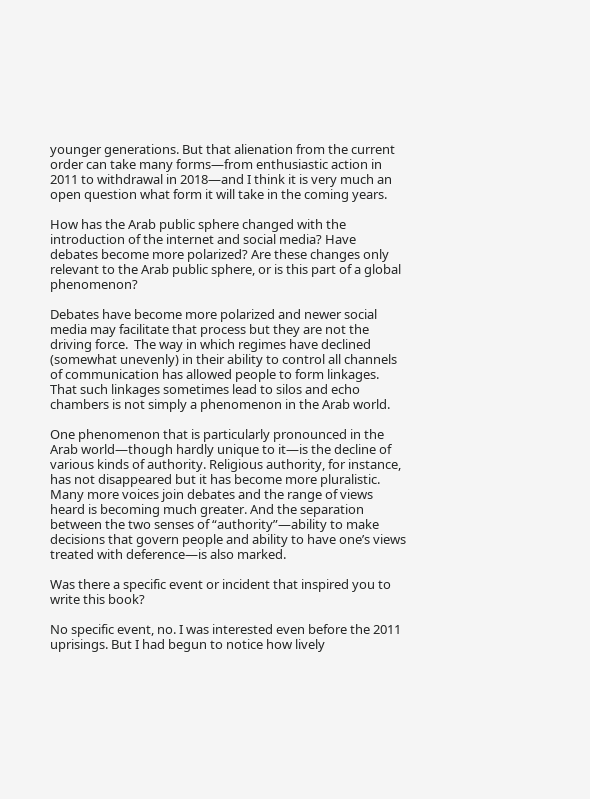younger generations. But that alienation from the current order can take many forms—from enthusiastic action in 2011 to withdrawal in 2018—and I think it is very much an open question what form it will take in the coming years.

How has the Arab public sphere changed with the introduction of the internet and social media? Have debates become more polarized? Are these changes only relevant to the Arab public sphere, or is this part of a global phenomenon?

Debates have become more polarized and newer social media may facilitate that process but they are not the driving force.  The way in which regimes have declined (somewhat unevenly) in their ability to control all channels of communication has allowed people to form linkages. That such linkages sometimes lead to silos and echo chambers is not simply a phenomenon in the Arab world.

One phenomenon that is particularly pronounced in the Arab world—though hardly unique to it—is the decline of various kinds of authority. Religious authority, for instance, has not disappeared but it has become more pluralistic. Many more voices join debates and the range of views heard is becoming much greater. And the separation between the two senses of “authority”—ability to make decisions that govern people and ability to have one’s views treated with deference—is also marked.

Was there a specific event or incident that inspired you to write this book?

No specific event, no. I was interested even before the 2011 uprisings. But I had begun to notice how lively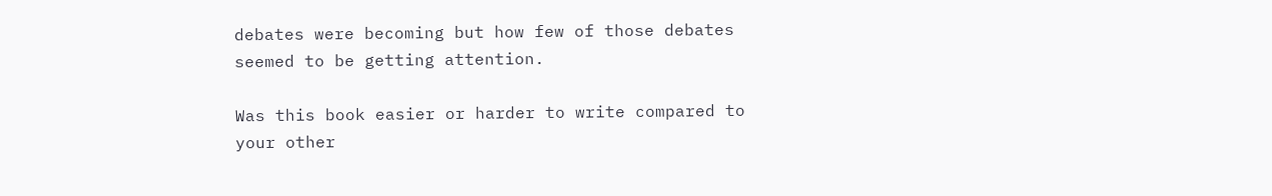debates were becoming but how few of those debates seemed to be getting attention.

Was this book easier or harder to write compared to your other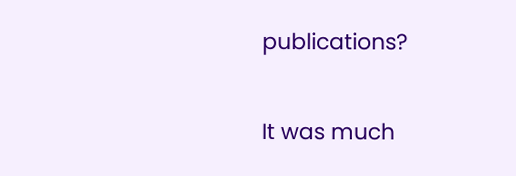publications?

It was much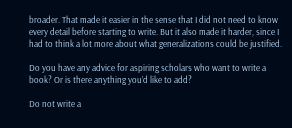broader. That made it easier in the sense that I did not need to know every detail before starting to write. But it also made it harder, since I had to think a lot more about what generalizations could be justified.

Do you have any advice for aspiring scholars who want to write a book? Or is there anything you’d like to add?

Do not write a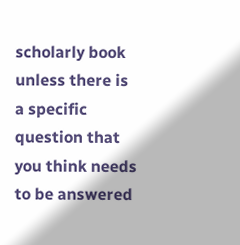scholarly book unless there is a specific question that you think needs to be answered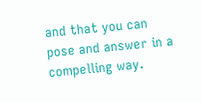and that you can pose and answer in a compelling way.